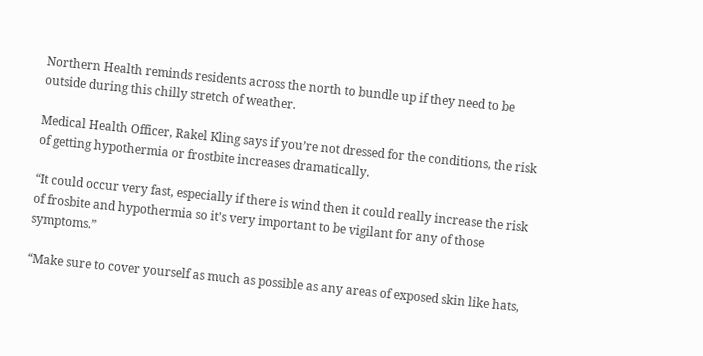Northern Health reminds residents across the north to bundle up if they need to be outside during this chilly stretch of weather.

Medical Health Officer, Rakel Kling says if you’re not dressed for the conditions, the risk of getting hypothermia or frostbite increases dramatically.

“It could occur very fast, especially if there is wind then it could really increase the risk of frosbite and hypothermia so it’s very important to be vigilant for any of those symptoms.”

“Make sure to cover yourself as much as possible as any areas of exposed skin like hats,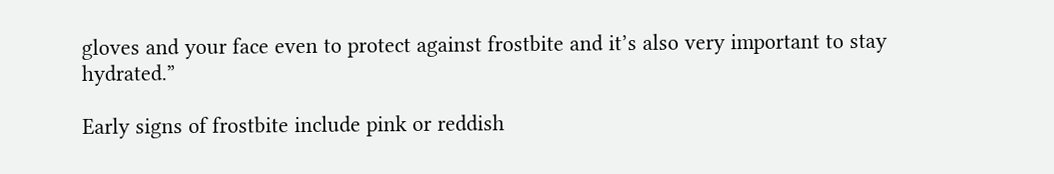gloves and your face even to protect against frostbite and it’s also very important to stay hydrated.”

Early signs of frostbite include pink or reddish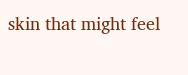skin that might feel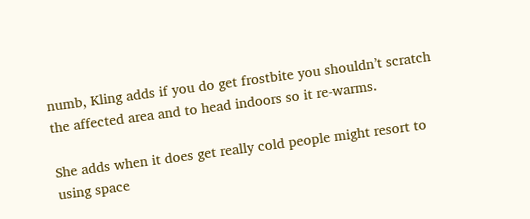numb, Kling adds if you do get frostbite you shouldn’t scratch the affected area and to head indoors so it re-warms.

She adds when it does get really cold people might resort to using space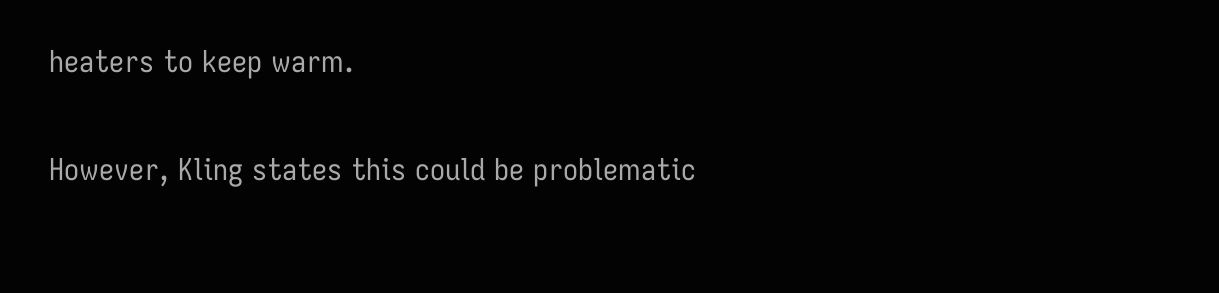heaters to keep warm.

However, Kling states this could be problematic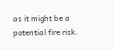as it might be a potential fire risk.